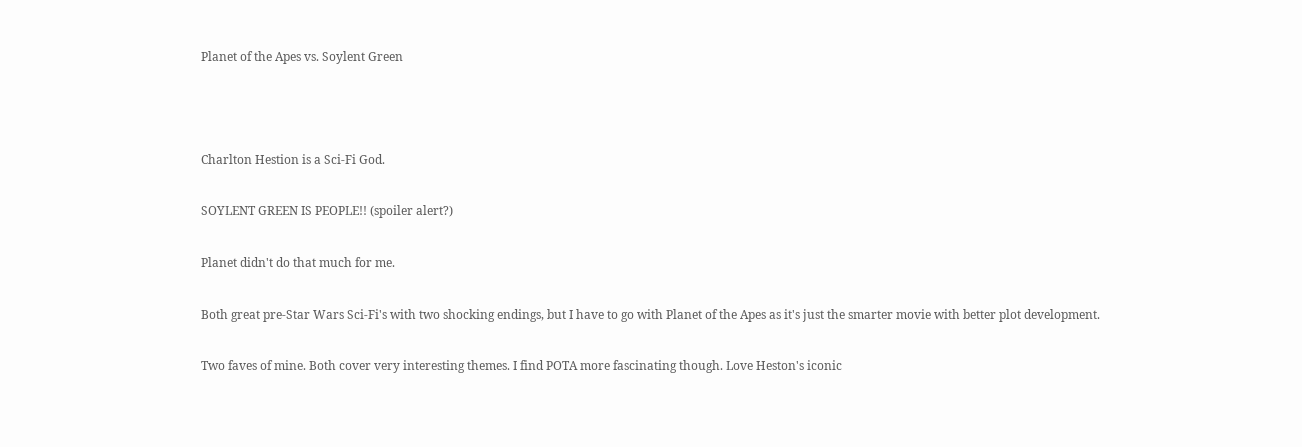Planet of the Apes vs. Soylent Green



Charlton Hestion is a Sci-Fi God.

SOYLENT GREEN IS PEOPLE!! (spoiler alert?)

Planet didn't do that much for me.

Both great pre-Star Wars Sci-Fi's with two shocking endings, but I have to go with Planet of the Apes as it's just the smarter movie with better plot development.

Two faves of mine. Both cover very interesting themes. I find POTA more fascinating though. Love Heston's iconic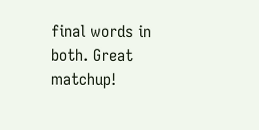final words in both. Great matchup!